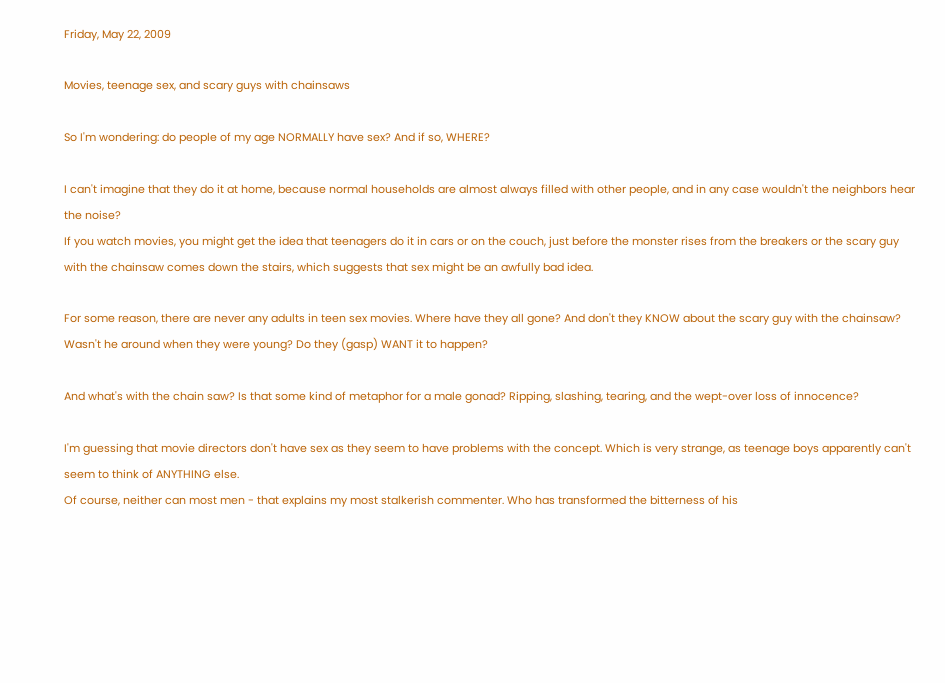Friday, May 22, 2009

Movies, teenage sex, and scary guys with chainsaws

So I'm wondering: do people of my age NORMALLY have sex? And if so, WHERE?

I can't imagine that they do it at home, because normal households are almost always filled with other people, and in any case wouldn't the neighbors hear the noise?
If you watch movies, you might get the idea that teenagers do it in cars or on the couch, just before the monster rises from the breakers or the scary guy with the chainsaw comes down the stairs, which suggests that sex might be an awfully bad idea.

For some reason, there are never any adults in teen sex movies. Where have they all gone? And don't they KNOW about the scary guy with the chainsaw? Wasn't he around when they were young? Do they (gasp) WANT it to happen?

And what's with the chain saw? Is that some kind of metaphor for a male gonad? Ripping, slashing, tearing, and the wept-over loss of innocence?

I'm guessing that movie directors don't have sex as they seem to have problems with the concept. Which is very strange, as teenage boys apparently can't seem to think of ANYTHING else.
Of course, neither can most men - that explains my most stalkerish commenter. Who has transformed the bitterness of his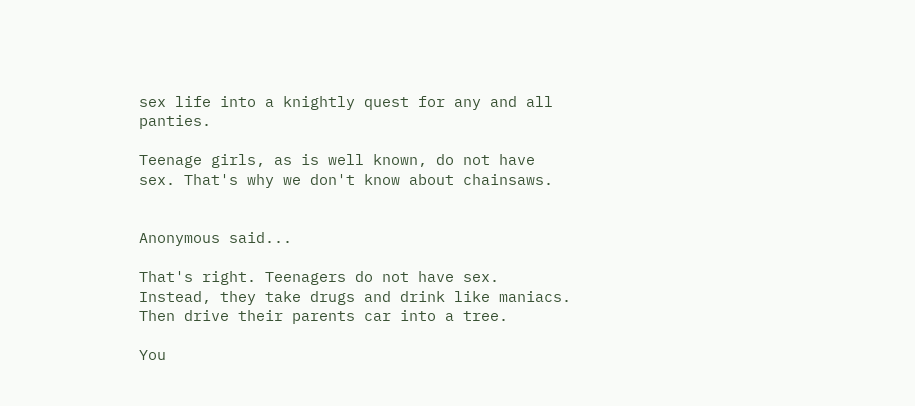sex life into a knightly quest for any and all panties.

Teenage girls, as is well known, do not have sex. That's why we don't know about chainsaws.


Anonymous said...

That's right. Teenagers do not have sex. Instead, they take drugs and drink like maniacs. Then drive their parents car into a tree.

You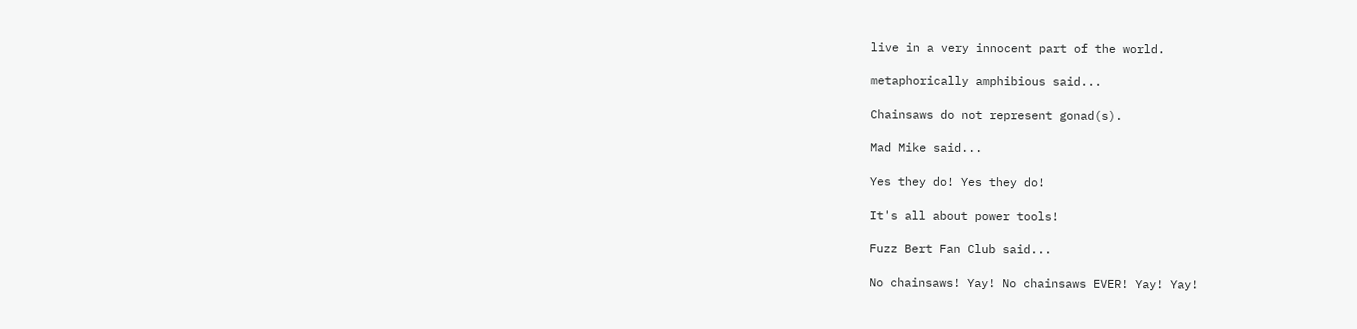live in a very innocent part of the world.

metaphorically amphibious said...

Chainsaws do not represent gonad(s).

Mad Mike said...

Yes they do! Yes they do!

It's all about power tools!

Fuzz Bert Fan Club said...

No chainsaws! Yay! No chainsaws EVER! Yay! Yay!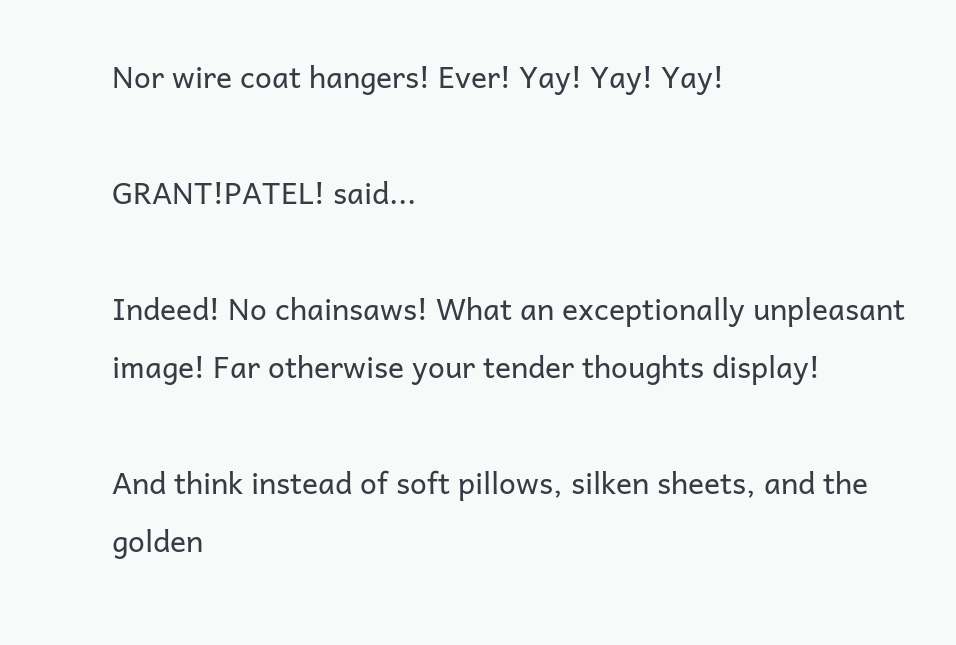Nor wire coat hangers! Ever! Yay! Yay! Yay!

GRANT!PATEL! said...

Indeed! No chainsaws! What an exceptionally unpleasant image! Far otherwise your tender thoughts display!

And think instead of soft pillows, silken sheets, and the golden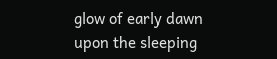glow of early dawn upon the sleeping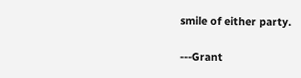smile of either party.

---Grant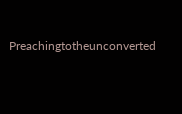Preachingtotheunconverted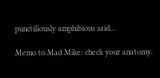punctiliously amphibious said...

Memo to Mad Mike: check your anatomy.